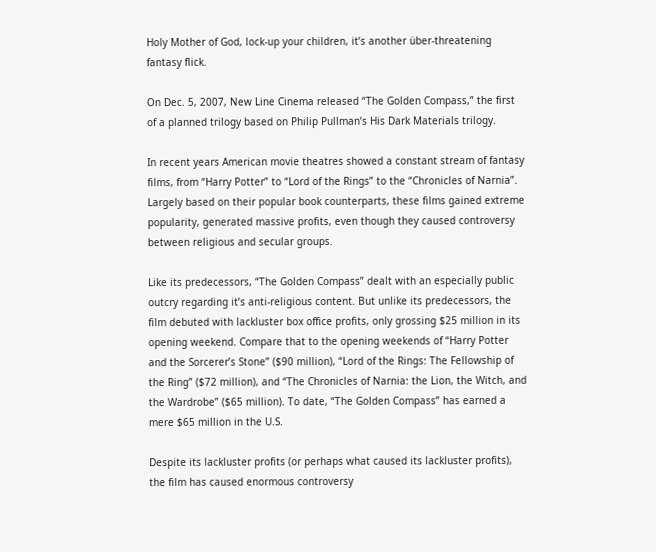Holy Mother of God, lock-up your children, it’s another über-threatening fantasy flick.

On Dec. 5, 2007, New Line Cinema released “The Golden Compass,” the first of a planned trilogy based on Philip Pullman’s His Dark Materials trilogy.

In recent years American movie theatres showed a constant stream of fantasy films, from “Harry Potter” to “Lord of the Rings” to the “Chronicles of Narnia”. Largely based on their popular book counterparts, these films gained extreme popularity, generated massive profits, even though they caused controversy between religious and secular groups.

Like its predecessors, “The Golden Compass” dealt with an especially public outcry regarding it’s anti-religious content. But unlike its predecessors, the film debuted with lackluster box office profits, only grossing $25 million in its opening weekend. Compare that to the opening weekends of “Harry Potter and the Sorcerer’s Stone” ($90 million), “Lord of the Rings: The Fellowship of the Ring” ($72 million), and “The Chronicles of Narnia: the Lion, the Witch, and the Wardrobe” ($65 million). To date, “The Golden Compass” has earned a mere $65 million in the U.S.

Despite its lackluster profits (or perhaps what caused its lackluster profits), the film has caused enormous controversy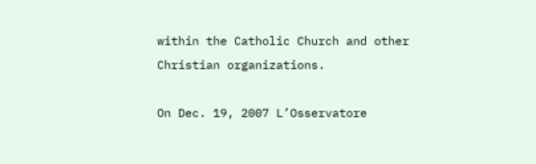within the Catholic Church and other Christian organizations.

On Dec. 19, 2007 L’Osservatore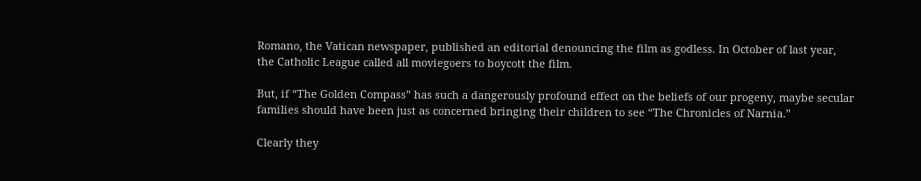Romano, the Vatican newspaper, published an editorial denouncing the film as godless. In October of last year, the Catholic League called all moviegoers to boycott the film.

But, if “The Golden Compass” has such a dangerously profound effect on the beliefs of our progeny, maybe secular families should have been just as concerned bringing their children to see “The Chronicles of Narnia.”

Clearly they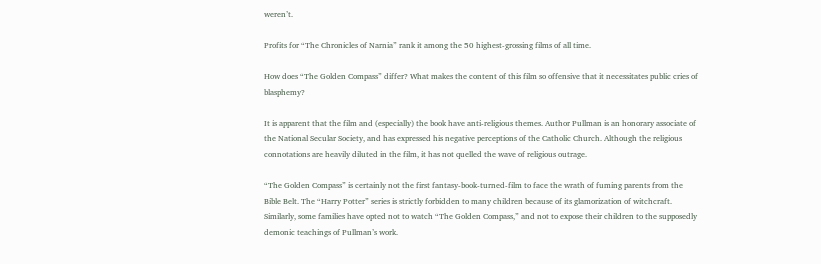weren’t.

Profits for “The Chronicles of Narnia” rank it among the 50 highest-grossing films of all time.

How does “The Golden Compass” differ? What makes the content of this film so offensive that it necessitates public cries of blasphemy?

It is apparent that the film and (especially) the book have anti-religious themes. Author Pullman is an honorary associate of the National Secular Society, and has expressed his negative perceptions of the Catholic Church. Although the religious connotations are heavily diluted in the film, it has not quelled the wave of religious outrage.

“The Golden Compass” is certainly not the first fantasy-book-turned-film to face the wrath of fuming parents from the Bible Belt. The “Harry Potter” series is strictly forbidden to many children because of its glamorization of witchcraft. Similarly, some families have opted not to watch “The Golden Compass,” and not to expose their children to the supposedly demonic teachings of Pullman’s work.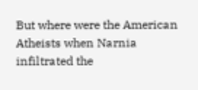But where were the American Atheists when Narnia infiltrated the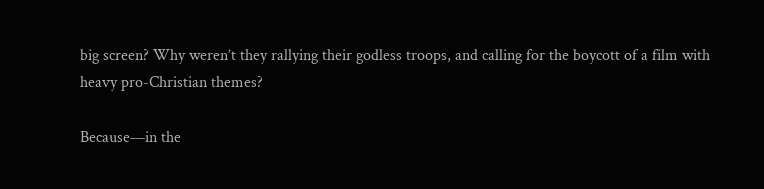big screen? Why weren’t they rallying their godless troops, and calling for the boycott of a film with heavy pro-Christian themes?

Because—in the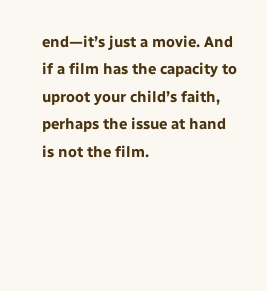end—it’s just a movie. And if a film has the capacity to uproot your child’s faith, perhaps the issue at hand is not the film.